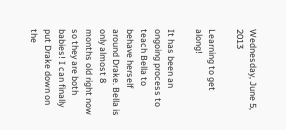Wednesday, June 5, 2013

Learning to get along!

It has been an ongoing process to teach Bella to behave herself around Drake. Bella is only almost 8 months old right now so they are both babies! I can finally put Drake down on the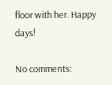floor with her. Happy days!

No comments: